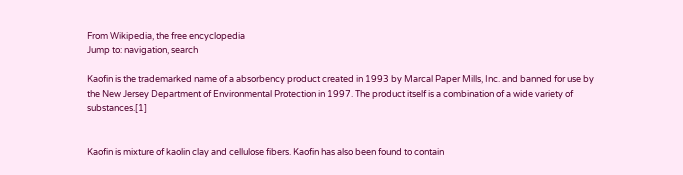From Wikipedia, the free encyclopedia
Jump to: navigation, search

Kaofin is the trademarked name of a absorbency product created in 1993 by Marcal Paper Mills, Inc. and banned for use by the New Jersey Department of Environmental Protection in 1997. The product itself is a combination of a wide variety of substances.[1]


Kaofin is mixture of kaolin clay and cellulose fibers. Kaofin has also been found to contain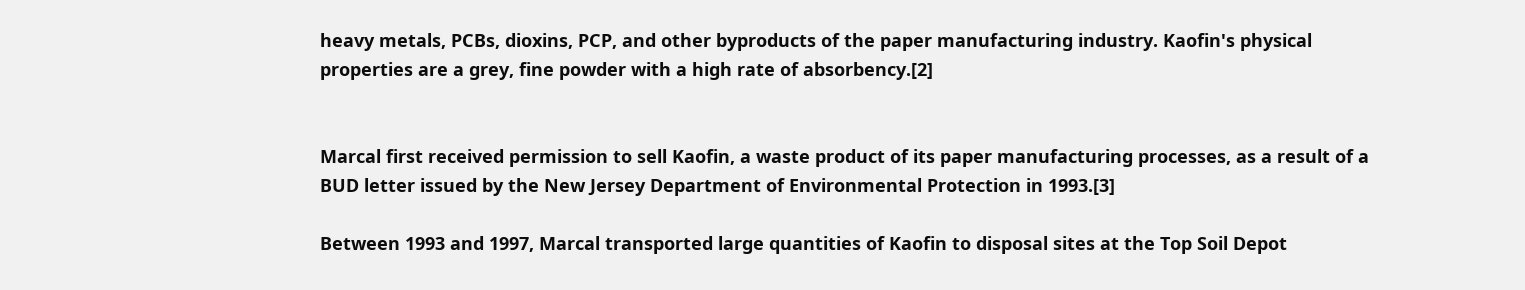heavy metals, PCBs, dioxins, PCP, and other byproducts of the paper manufacturing industry. Kaofin's physical properties are a grey, fine powder with a high rate of absorbency.[2]


Marcal first received permission to sell Kaofin, a waste product of its paper manufacturing processes, as a result of a BUD letter issued by the New Jersey Department of Environmental Protection in 1993.[3]

Between 1993 and 1997, Marcal transported large quantities of Kaofin to disposal sites at the Top Soil Depot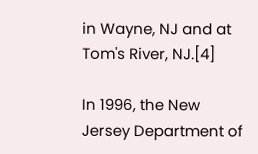in Wayne, NJ and at Tom's River, NJ.[4]

In 1996, the New Jersey Department of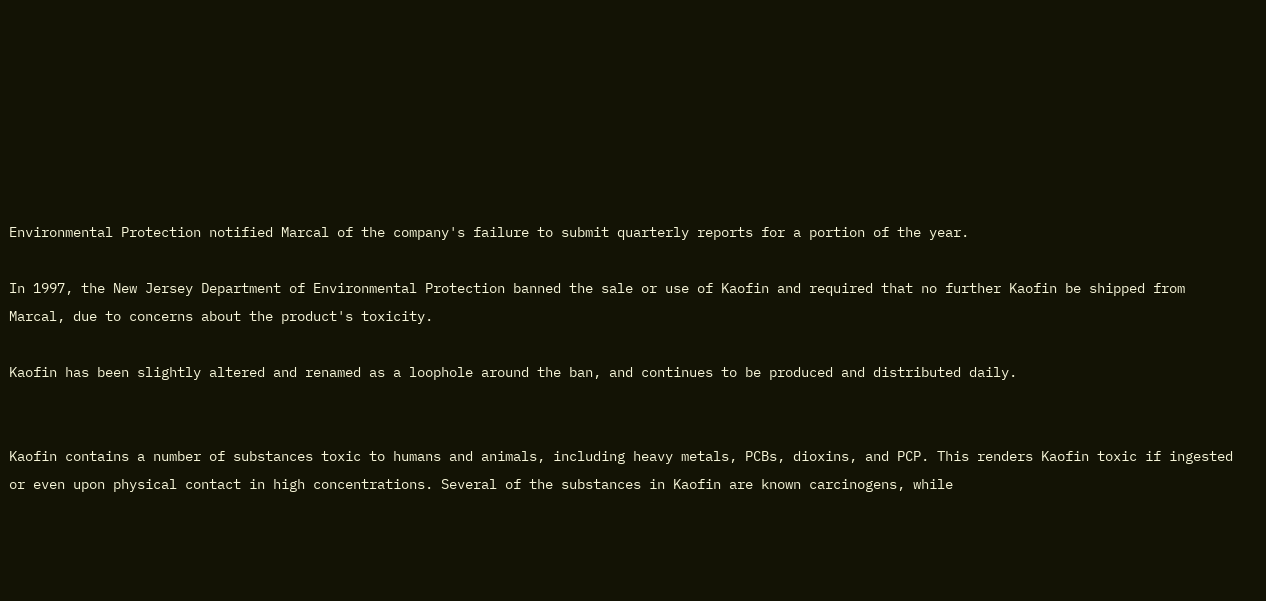Environmental Protection notified Marcal of the company's failure to submit quarterly reports for a portion of the year.

In 1997, the New Jersey Department of Environmental Protection banned the sale or use of Kaofin and required that no further Kaofin be shipped from Marcal, due to concerns about the product's toxicity.

Kaofin has been slightly altered and renamed as a loophole around the ban, and continues to be produced and distributed daily.


Kaofin contains a number of substances toxic to humans and animals, including heavy metals, PCBs, dioxins, and PCP. This renders Kaofin toxic if ingested or even upon physical contact in high concentrations. Several of the substances in Kaofin are known carcinogens, while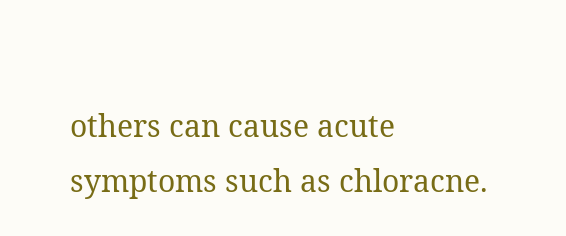others can cause acute symptoms such as chloracne.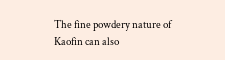The fine powdery nature of Kaofin can also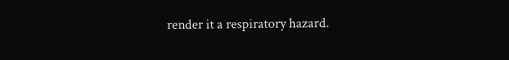render it a respiratory hazard.